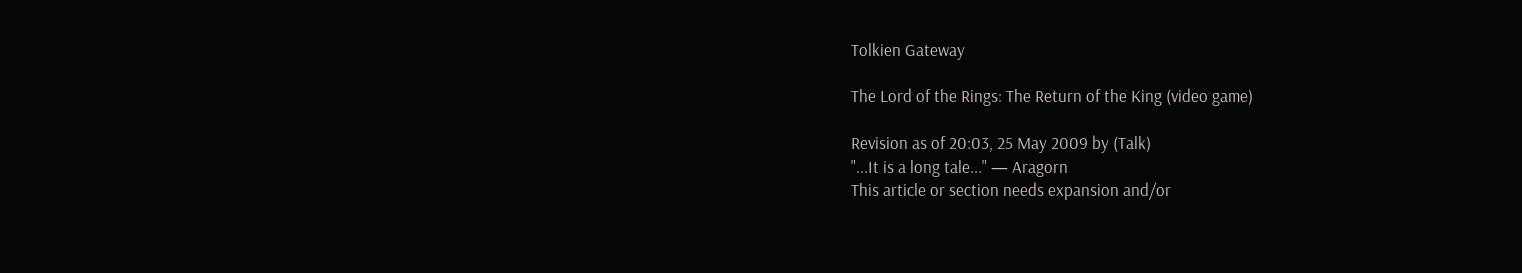Tolkien Gateway

The Lord of the Rings: The Return of the King (video game)

Revision as of 20:03, 25 May 2009 by (Talk)
"...It is a long tale..." — Aragorn
This article or section needs expansion and/or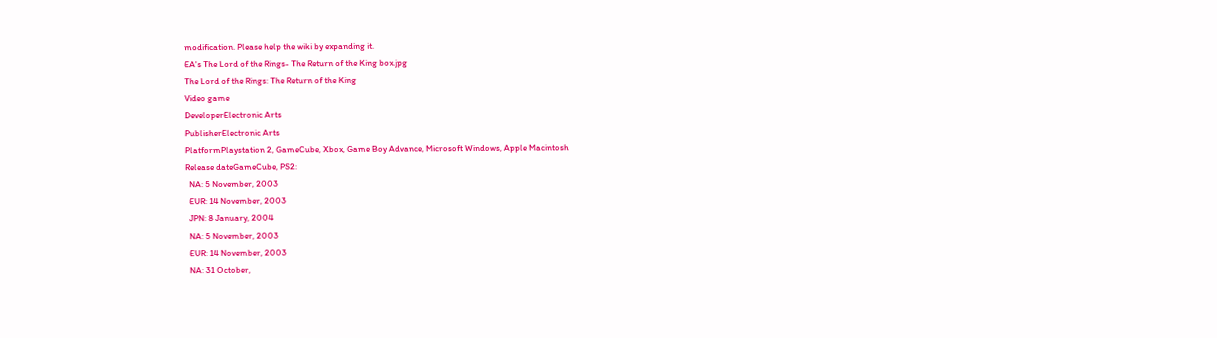modification. Please help the wiki by expanding it.
EA's The Lord of the Rings- The Return of the King box.jpg
The Lord of the Rings: The Return of the King
Video game
DeveloperElectronic Arts
PublisherElectronic Arts
PlatformPlaystation 2, GameCube, Xbox, Game Boy Advance, Microsoft Windows, Apple Macintosh
Release dateGameCube, PS2:
  NA: 5 November, 2003
  EUR: 14 November, 2003
  JPN: 8 January, 2004
  NA: 5 November, 2003
  EUR: 14 November, 2003
  NA: 31 October,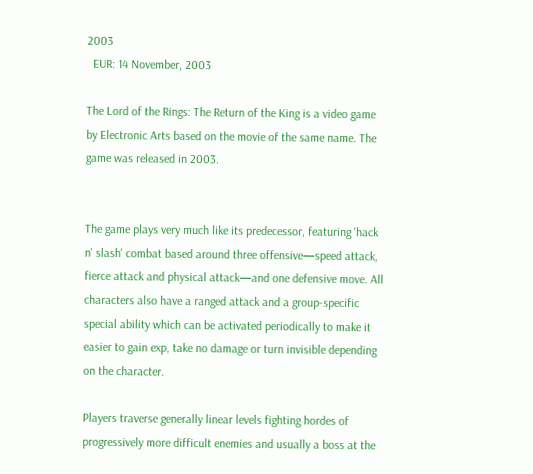2003
  EUR: 14 November, 2003

The Lord of the Rings: The Return of the King is a video game by Electronic Arts based on the movie of the same name. The game was released in 2003.


The game plays very much like its predecessor, featuring 'hack n' slash' combat based around three offensive—speed attack, fierce attack and physical attack—and one defensive move. All characters also have a ranged attack and a group-specific special ability which can be activated periodically to make it easier to gain exp, take no damage or turn invisible depending on the character.

Players traverse generally linear levels fighting hordes of progressively more difficult enemies and usually a boss at the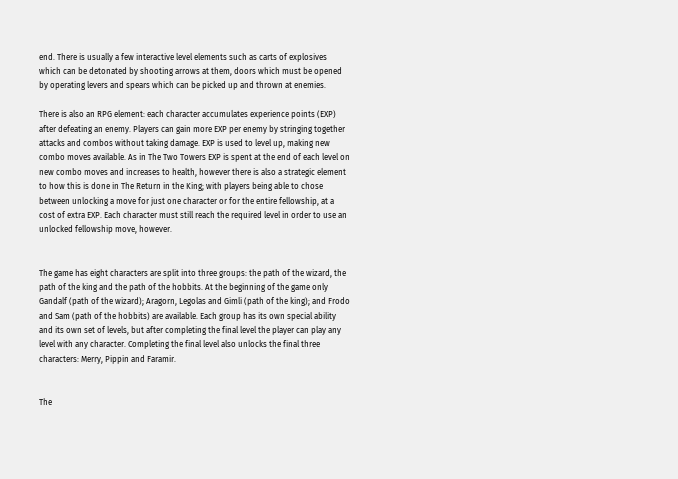end. There is usually a few interactive level elements such as carts of explosives which can be detonated by shooting arrows at them, doors which must be opened by operating levers and spears which can be picked up and thrown at enemies.

There is also an RPG element: each character accumulates experience points (EXP) after defeating an enemy. Players can gain more EXP per enemy by stringing together attacks and combos without taking damage. EXP is used to level up, making new combo moves available. As in The Two Towers EXP is spent at the end of each level on new combo moves and increases to health, however there is also a strategic element to how this is done in The Return in the King; with players being able to chose between unlocking a move for just one character or for the entire fellowship, at a cost of extra EXP. Each character must still reach the required level in order to use an unlocked fellowship move, however.


The game has eight characters are split into three groups: the path of the wizard, the path of the king and the path of the hobbits. At the beginning of the game only Gandalf (path of the wizard); Aragorn, Legolas and Gimli (path of the king); and Frodo and Sam (path of the hobbits) are available. Each group has its own special ability and its own set of levels, but after completing the final level the player can play any level with any character. Completing the final level also unlocks the final three characters: Merry, Pippin and Faramir.


The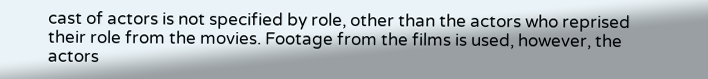cast of actors is not specified by role, other than the actors who reprised their role from the movies. Footage from the films is used, however, the actors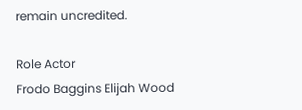remain uncredited.

Role Actor
Frodo Baggins Elijah Wood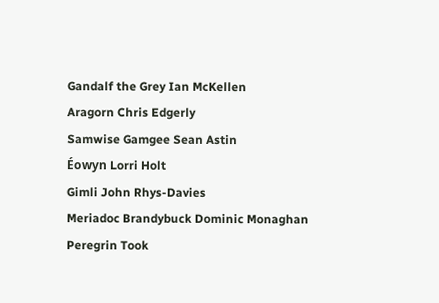Gandalf the Grey Ian McKellen
Aragorn Chris Edgerly
Samwise Gamgee Sean Astin
Éowyn Lorri Holt
Gimli John Rhys-Davies
Meriadoc Brandybuck Dominic Monaghan
Peregrin Took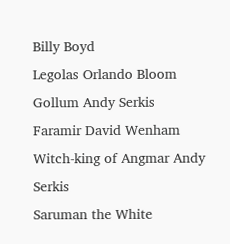Billy Boyd
Legolas Orlando Bloom
Gollum Andy Serkis
Faramir David Wenham
Witch-king of Angmar Andy Serkis
Saruman the White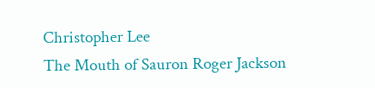Christopher Lee
The Mouth of Sauron Roger Jackson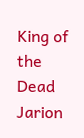King of the Dead Jarion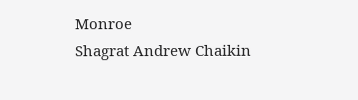Monroe
Shagrat Andrew Chaikin